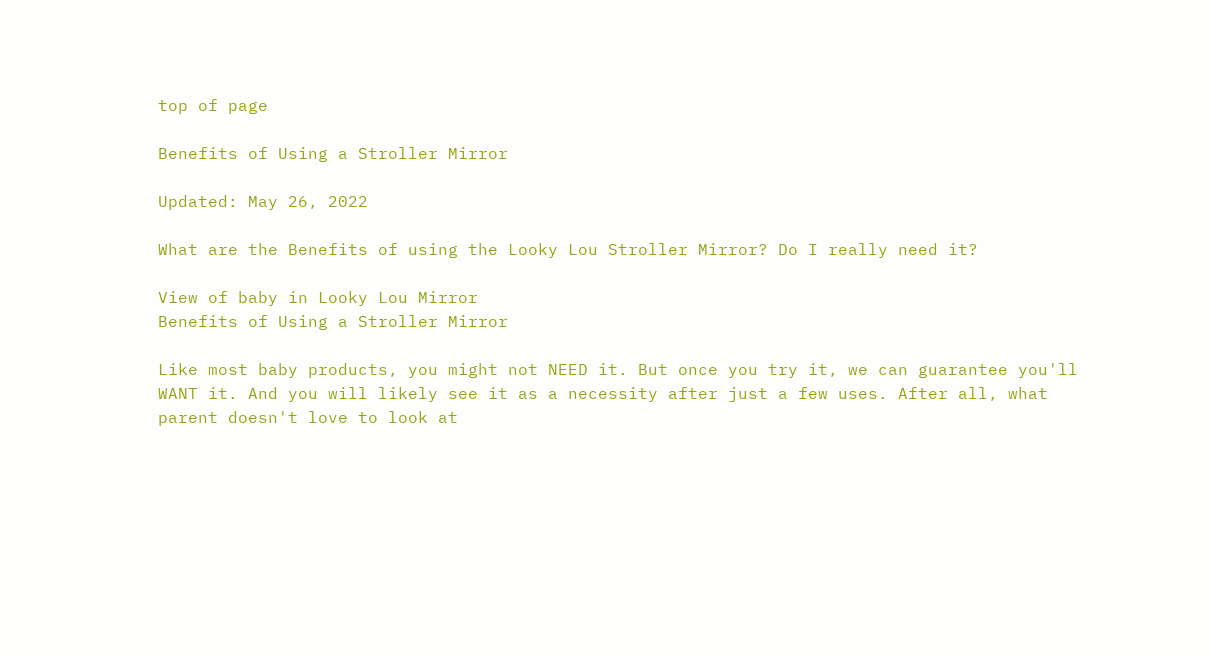top of page

Benefits of Using a Stroller Mirror

Updated: May 26, 2022

What are the Benefits of using the Looky Lou Stroller Mirror? Do I really need it?

View of baby in Looky Lou Mirror
Benefits of Using a Stroller Mirror

Like most baby products, you might not NEED it. But once you try it, we can guarantee you'll WANT it. And you will likely see it as a necessity after just a few uses. After all, what parent doesn't love to look at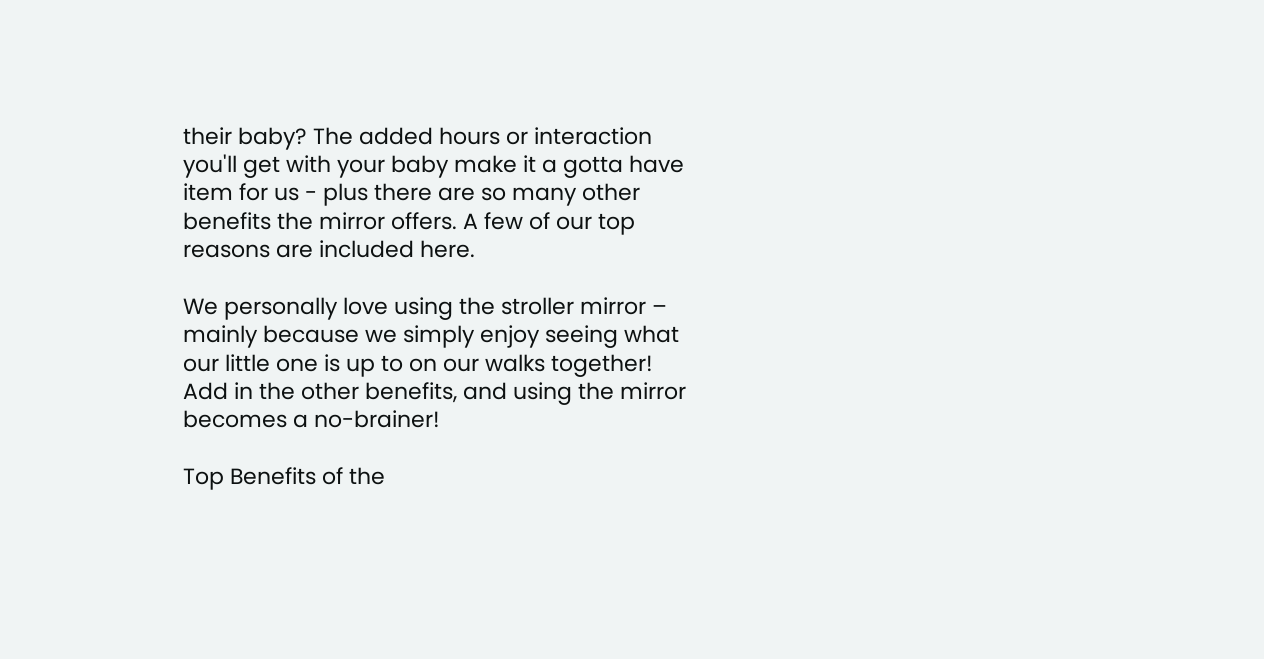their baby? The added hours or interaction you'll get with your baby make it a gotta have item for us - plus there are so many other benefits the mirror offers. A few of our top reasons are included here.

We personally love using the stroller mirror – mainly because we simply enjoy seeing what our little one is up to on our walks together! Add in the other benefits, and using the mirror becomes a no-brainer!

Top Benefits of the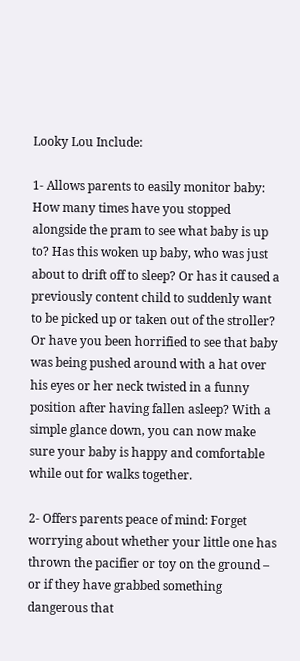Looky Lou Include:

1- Allows parents to easily monitor baby: How many times have you stopped alongside the pram to see what baby is up to? Has this woken up baby, who was just about to drift off to sleep? Or has it caused a previously content child to suddenly want to be picked up or taken out of the stroller? Or have you been horrified to see that baby was being pushed around with a hat over his eyes or her neck twisted in a funny position after having fallen asleep? With a simple glance down, you can now make sure your baby is happy and comfortable while out for walks together.

2- Offers parents peace of mind: Forget worrying about whether your little one has thrown the pacifier or toy on the ground – or if they have grabbed something dangerous that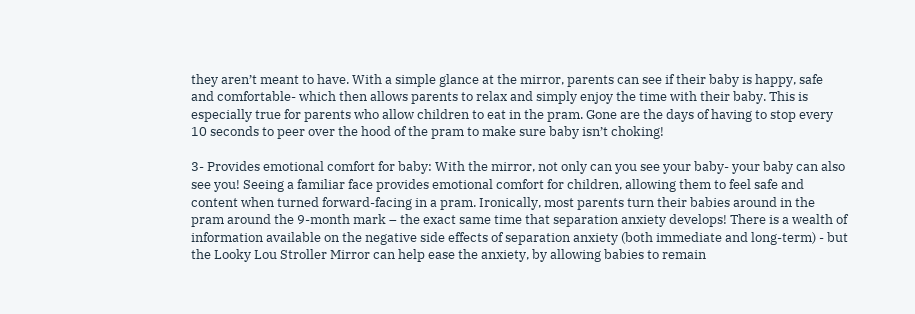they aren’t meant to have. With a simple glance at the mirror, parents can see if their baby is happy, safe and comfortable- which then allows parents to relax and simply enjoy the time with their baby. This is especially true for parents who allow children to eat in the pram. Gone are the days of having to stop every 10 seconds to peer over the hood of the pram to make sure baby isn’t choking!

3- Provides emotional comfort for baby: With the mirror, not only can you see your baby- your baby can also see you! Seeing a familiar face provides emotional comfort for children, allowing them to feel safe and content when turned forward-facing in a pram. Ironically, most parents turn their babies around in the pram around the 9-month mark – the exact same time that separation anxiety develops! There is a wealth of information available on the negative side effects of separation anxiety (both immediate and long-term) - but the Looky Lou Stroller Mirror can help ease the anxiety, by allowing babies to remain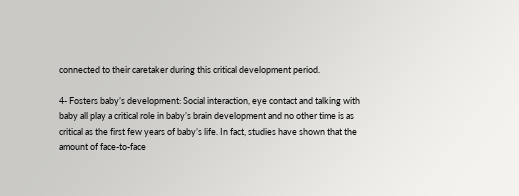connected to their caretaker during this critical development period.

4- Fosters baby’s development: Social interaction, eye contact and talking with baby all play a critical role in baby’s brain development and no other time is as critical as the first few years of baby’s life. In fact, studies have shown that the amount of face-to-face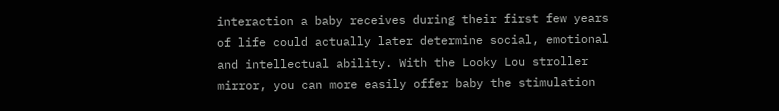interaction a baby receives during their first few years of life could actually later determine social, emotional and intellectual ability. With the Looky Lou stroller mirror, you can more easily offer baby the stimulation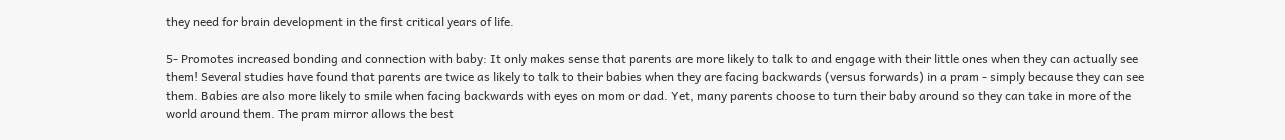they need for brain development in the first critical years of life.

5- Promotes increased bonding and connection with baby: It only makes sense that parents are more likely to talk to and engage with their little ones when they can actually see them! Several studies have found that parents are twice as likely to talk to their babies when they are facing backwards (versus forwards) in a pram - simply because they can see them. Babies are also more likely to smile when facing backwards with eyes on mom or dad. Yet, many parents choose to turn their baby around so they can take in more of the world around them. The pram mirror allows the best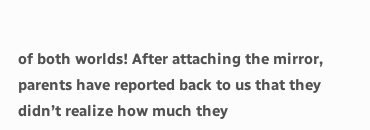of both worlds! After attaching the mirror, parents have reported back to us that they didn’t realize how much they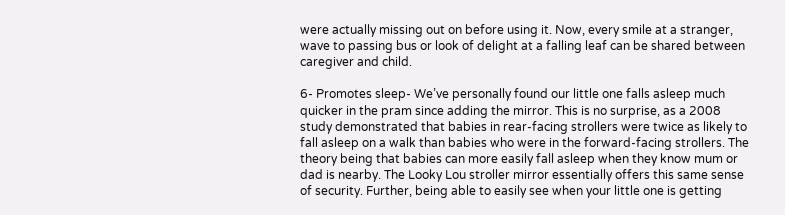were actually missing out on before using it. Now, every smile at a stranger, wave to passing bus or look of delight at a falling leaf can be shared between caregiver and child.

6- Promotes sleep- We’ve personally found our little one falls asleep much quicker in the pram since adding the mirror. This is no surprise, as a 2008 study demonstrated that babies in rear-facing strollers were twice as likely to fall asleep on a walk than babies who were in the forward-facing strollers. The theory being that babies can more easily fall asleep when they know mum or dad is nearby. The Looky Lou stroller mirror essentially offers this same sense of security. Further, being able to easily see when your little one is getting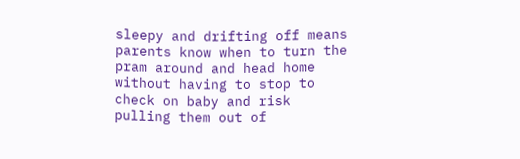sleepy and drifting off means parents know when to turn the pram around and head home without having to stop to check on baby and risk pulling them out of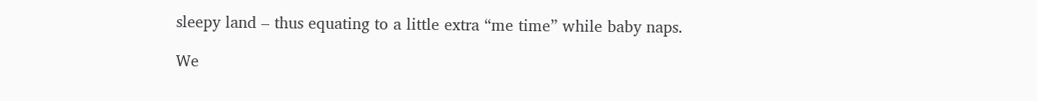sleepy land – thus equating to a little extra “me time” while baby naps.

We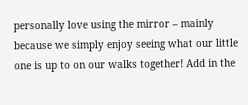personally love using the mirror – mainly because we simply enjoy seeing what our little one is up to on our walks together! Add in the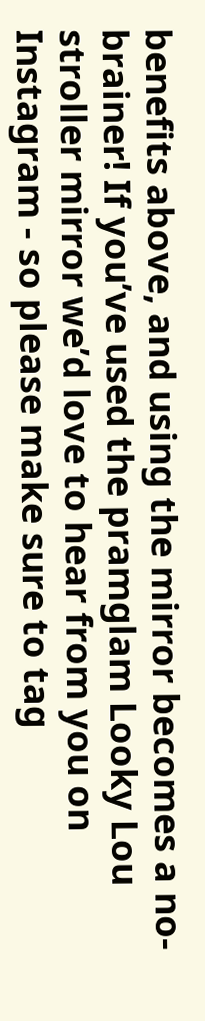benefits above, and using the mirror becomes a no-brainer! If you’ve used the pramglam Looky Lou stroller mirror we’d love to hear from you on Instagram - so please make sure to tag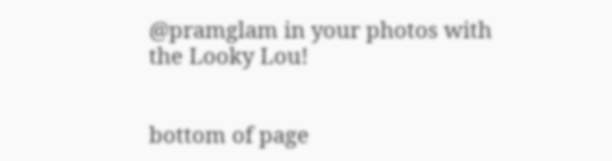@pramglam in your photos with the Looky Lou!


bottom of page